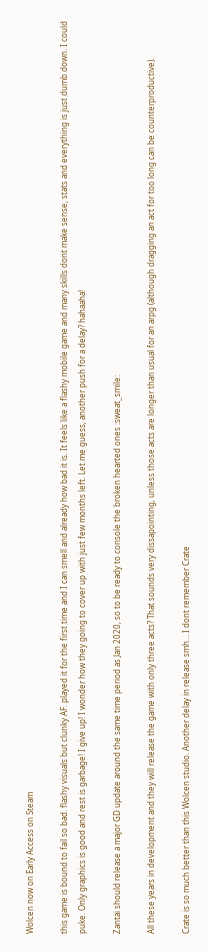Wolcen now on Early Access on Steam

this game is bound to fail so bad. flashy visuals but clunky AF. played it for the first time and I can smell and already how bad it is. It feels like a flashy mobile game and many skills dont make sense, stats and everything is just dumb down. I could puke. Only graphics is good and rest is garbage! I give up! I wonder how they going to cover up with just few months left. Let me guess, another push for a delay? hahaaha!

Zantai should release a major GD update around the same time period as Jan 2020, so to be ready to console the broken hearted ones :sweat_smile:

All these years in development and they will release the game with only three acts? That sounds very dissapointing, unless those acts are longer than usual for an arpg (although dragging an act for too long can be counterproductive).

Crate is so much better than this Wolcen studio. Another delay in release smh… I dont remember Crate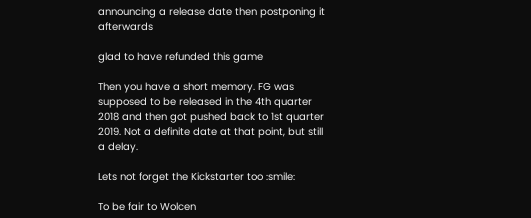announcing a release date then postponing it afterwards

glad to have refunded this game

Then you have a short memory. FG was supposed to be released in the 4th quarter 2018 and then got pushed back to 1st quarter 2019. Not a definite date at that point, but still a delay.

Lets not forget the Kickstarter too :smile:

To be fair to Wolcen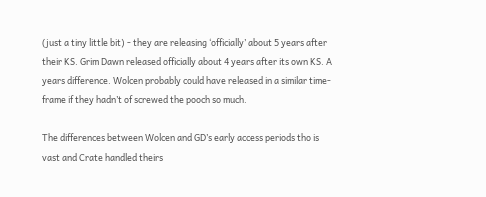(just a tiny little bit) - they are releasing ‘officially’ about 5 years after their KS. Grim Dawn released officially about 4 years after its own KS. A years difference. Wolcen probably could have released in a similar time-frame if they hadn’t of screwed the pooch so much.

The differences between Wolcen and GD’s early access periods tho is vast and Crate handled theirs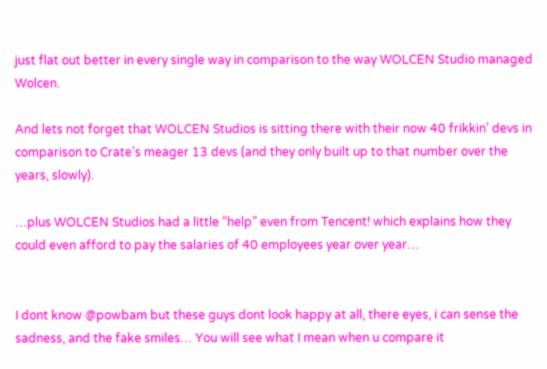just flat out better in every single way in comparison to the way WOLCEN Studio managed Wolcen.

And lets not forget that WOLCEN Studios is sitting there with their now 40 frikkin’ devs in comparison to Crate’s meager 13 devs (and they only built up to that number over the years, slowly).

…plus WOLCEN Studios had a little “help” even from Tencent! which explains how they could even afford to pay the salaries of 40 employees year over year…


I dont know @powbam but these guys dont look happy at all, there eyes, i can sense the sadness, and the fake smiles… You will see what I mean when u compare it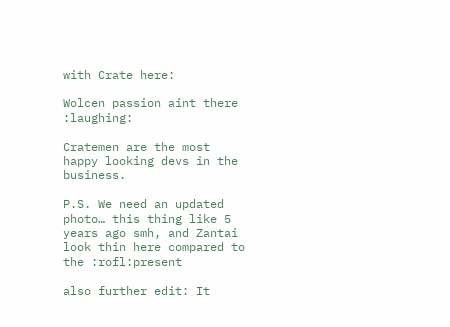with Crate here:

Wolcen passion aint there :laughing:

Cratemen are the most happy looking devs in the business.

P.S. We need an updated photo… this thing like 5 years ago smh, and Zantai look thin here compared to the :rofl:present

also further edit: It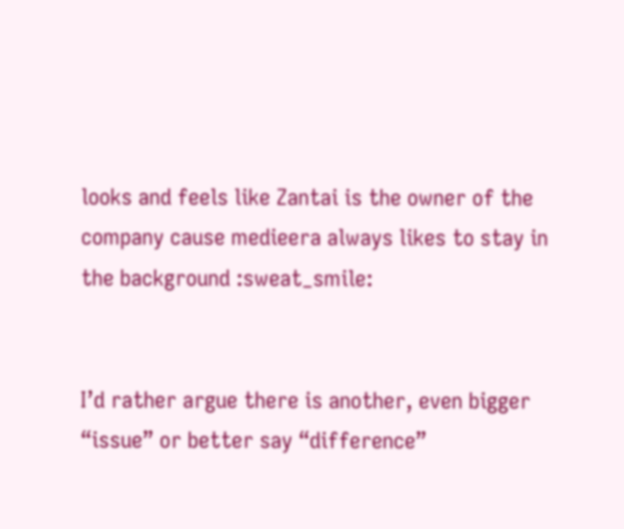looks and feels like Zantai is the owner of the company cause medieera always likes to stay in the background :sweat_smile:


I’d rather argue there is another, even bigger “issue” or better say “difference”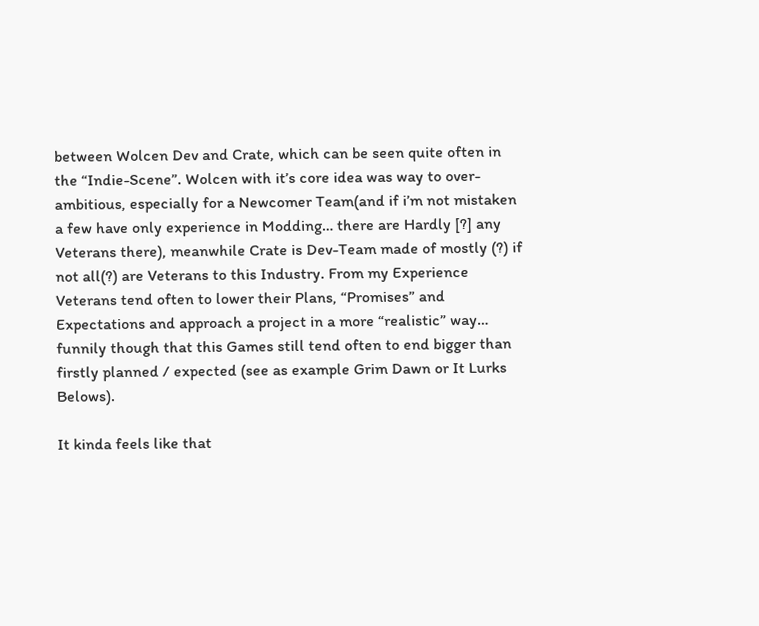between Wolcen Dev and Crate, which can be seen quite often in the “Indie-Scene”. Wolcen with it’s core idea was way to over-ambitious, especially for a Newcomer Team(and if i’m not mistaken a few have only experience in Modding… there are Hardly [?] any Veterans there), meanwhile Crate is Dev-Team made of mostly (?) if not all(?) are Veterans to this Industry. From my Experience Veterans tend often to lower their Plans, “Promises” and Expectations and approach a project in a more “realistic” way… funnily though that this Games still tend often to end bigger than firstly planned / expected (see as example Grim Dawn or It Lurks Belows).

It kinda feels like that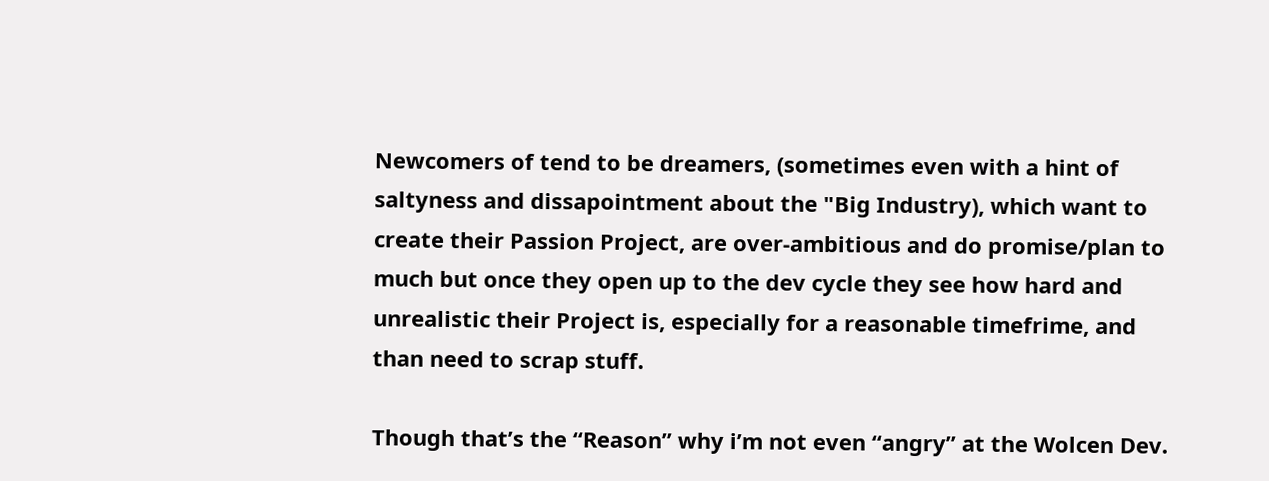Newcomers of tend to be dreamers, (sometimes even with a hint of saltyness and dissapointment about the "Big Industry), which want to create their Passion Project, are over-ambitious and do promise/plan to much but once they open up to the dev cycle they see how hard and unrealistic their Project is, especially for a reasonable timefrime, and than need to scrap stuff.

Though that’s the “Reason” why i’m not even “angry” at the Wolcen Dev.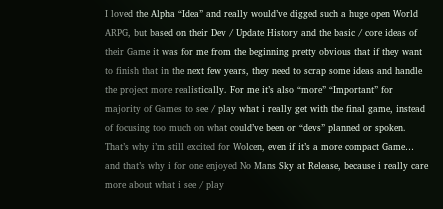I loved the Alpha “Idea” and really would’ve digged such a huge open World ARPG, but based on their Dev / Update History and the basic / core ideas of their Game it was for me from the beginning pretty obvious that if they want to finish that in the next few years, they need to scrap some ideas and handle the project more realistically. For me it’s also “more” “Important” for majority of Games to see / play what i really get with the final game, instead of focusing too much on what could’ve been or “devs” planned or spoken. That’s why i’m still excited for Wolcen, even if it’s a more compact Game… and that’s why i for one enjoyed No Mans Sky at Release, because i really care more about what i see / play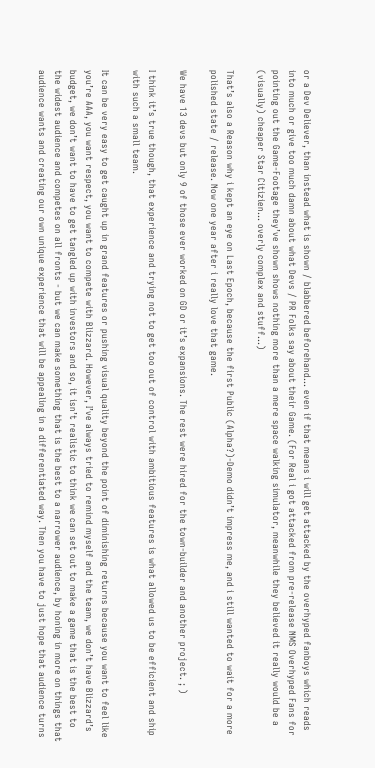or a Dev Deliever, than instead what is shown / blabbered beforehand… even if that means i will get attacked by the overhyped fanboys which reads into much or give too much damn about what Devs / PR Folks say about their Game. (For Real i got attacked from pre-release NMS Overhyped Fans for pointing out the Game-Footage they’ve shown shows nothing more than a mere space walking simulator, meanwhile they believed it really would be a (visually) cheaper Star Citizien… overly complex and stuff…)

That’s also a Reason why i kept an eye on Last Epoch, because the first Public (Alpha?)-Demo didn’t impress me, and i still wanted to wait for a more polished state / release. Now one year after i really love that game.

We have 13 devs but only 9 of those ever worked on GD or it’s expansions. The rest were hired for the town-builder and another project. ; )

I think it’s true though, that experience and trying not to get too out of control with ambitious features is what allowed us to be efficient and ship with such a small team.

It can be very easy to get caught up in grand features or pushing visual quality beyond the point of diminishing returns because you want to feel like you’re AAA, you want respect, you want to compete with Blizzard. However, I’ve always tried to remind myself and the team, we don’t have Blizzard’s budget, we don’t want to have to get tangled up with investors and so, it isn’t realistic to think we can set out to make a game that is the best to the widest audience and competes on all fronts - but we can make something that is the best to a narrower audience, by honing in more on things that audience wants and creating our own unique experience that will be appealing in a differentiated way. Then you have to just hope that audience turns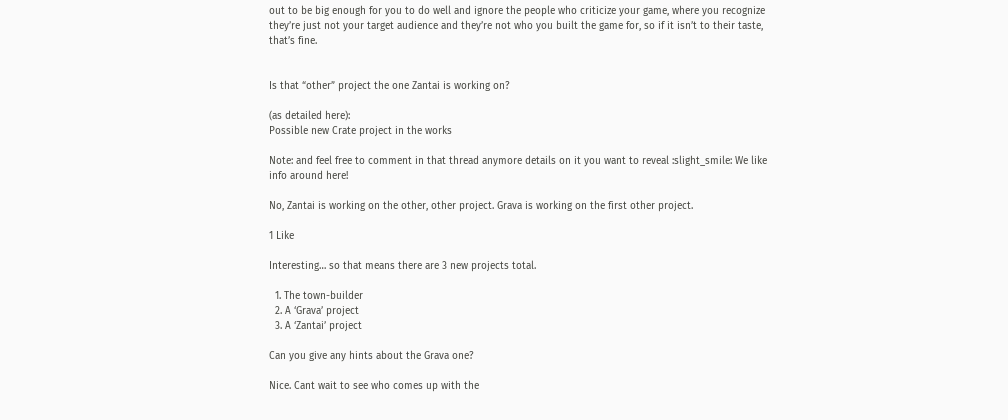out to be big enough for you to do well and ignore the people who criticize your game, where you recognize they’re just not your target audience and they’re not who you built the game for, so if it isn’t to their taste, that’s fine.


Is that “other” project the one Zantai is working on?

(as detailed here):
Possible new Crate project in the works

Note: and feel free to comment in that thread anymore details on it you want to reveal :slight_smile: We like info around here!

No, Zantai is working on the other, other project. Grava is working on the first other project.

1 Like

Interesting… so that means there are 3 new projects total.

  1. The town-builder
  2. A ‘Grava’ project
  3. A ‘Zantai’ project

Can you give any hints about the Grava one?

Nice. Cant wait to see who comes up with the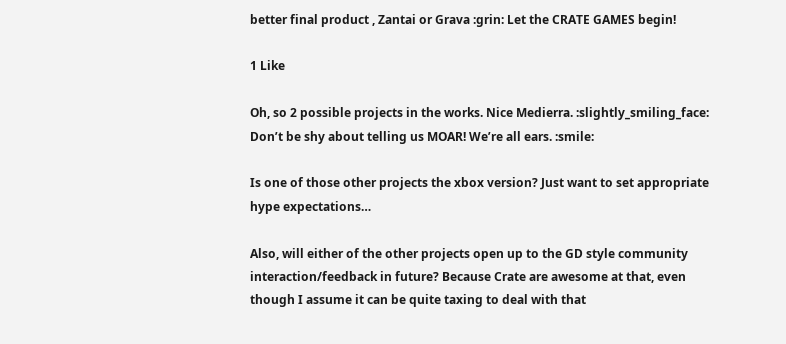better final product , Zantai or Grava :grin: Let the CRATE GAMES begin!

1 Like

Oh, so 2 possible projects in the works. Nice Medierra. :slightly_smiling_face: Don’t be shy about telling us MOAR! We’re all ears. :smile:

Is one of those other projects the xbox version? Just want to set appropriate hype expectations…

Also, will either of the other projects open up to the GD style community interaction/feedback in future? Because Crate are awesome at that, even though I assume it can be quite taxing to deal with that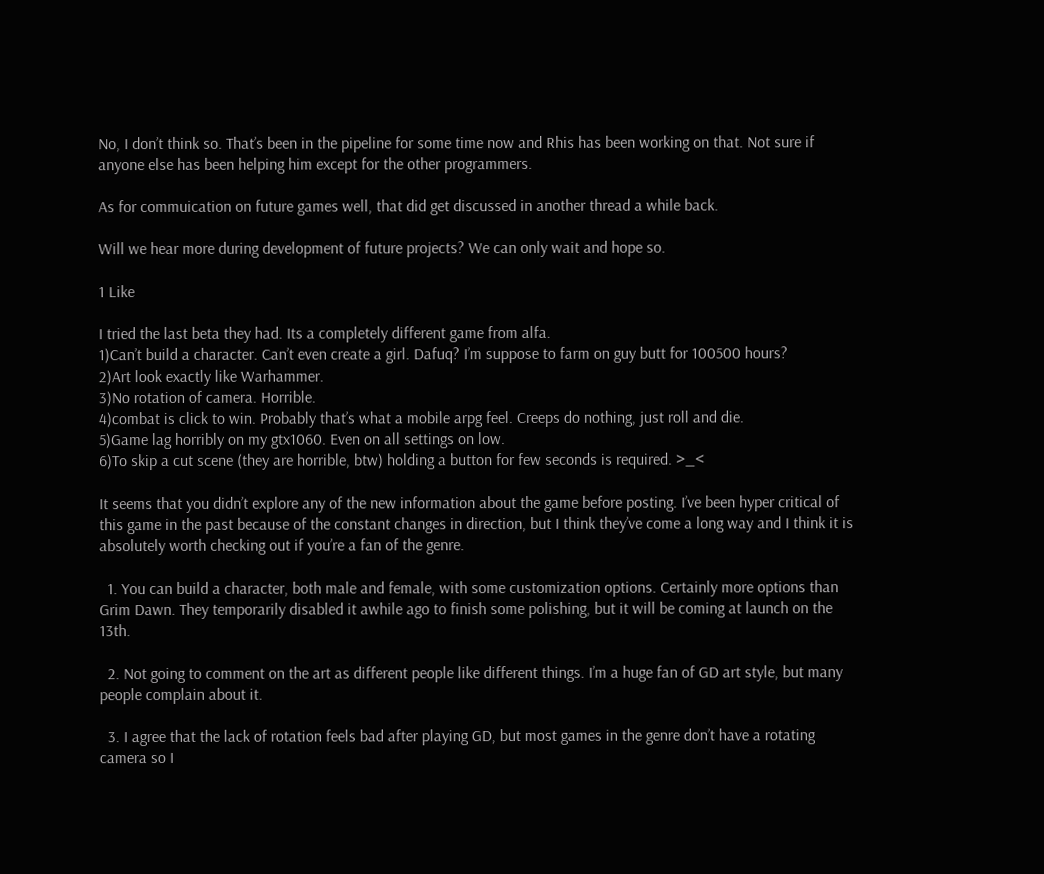No, I don’t think so. That’s been in the pipeline for some time now and Rhis has been working on that. Not sure if anyone else has been helping him except for the other programmers.

As for commuication on future games well, that did get discussed in another thread a while back.

Will we hear more during development of future projects? We can only wait and hope so.

1 Like

I tried the last beta they had. Its a completely different game from alfa.
1)Can’t build a character. Can’t even create a girl. Dafuq? I’m suppose to farm on guy butt for 100500 hours?
2)Art look exactly like Warhammer.
3)No rotation of camera. Horrible.
4)combat is click to win. Probably that’s what a mobile arpg feel. Creeps do nothing, just roll and die.
5)Game lag horribly on my gtx1060. Even on all settings on low.
6)To skip a cut scene (they are horrible, btw) holding a button for few seconds is required. >_<

It seems that you didn’t explore any of the new information about the game before posting. I’ve been hyper critical of this game in the past because of the constant changes in direction, but I think they’ve come a long way and I think it is absolutely worth checking out if you’re a fan of the genre.

  1. You can build a character, both male and female, with some customization options. Certainly more options than Grim Dawn. They temporarily disabled it awhile ago to finish some polishing, but it will be coming at launch on the 13th.

  2. Not going to comment on the art as different people like different things. I’m a huge fan of GD art style, but many people complain about it.

  3. I agree that the lack of rotation feels bad after playing GD, but most games in the genre don’t have a rotating camera so I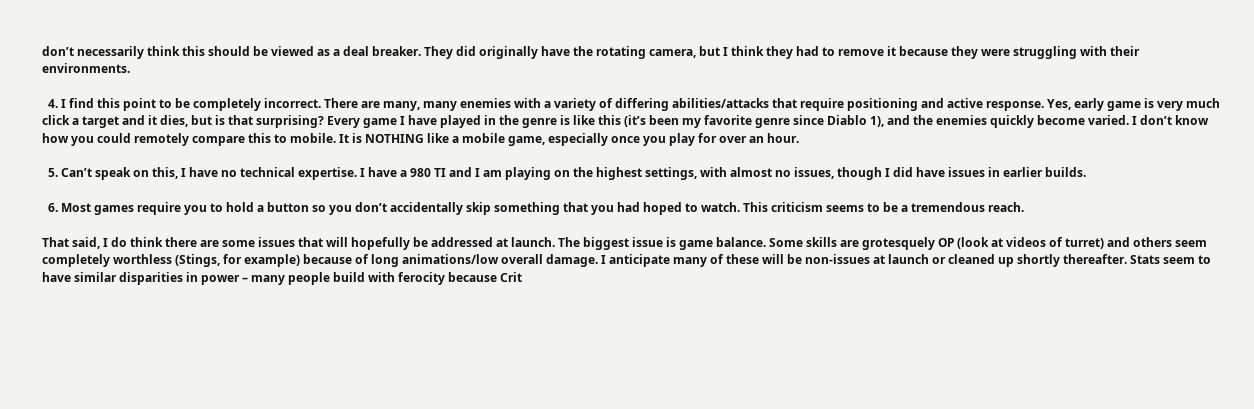don’t necessarily think this should be viewed as a deal breaker. They did originally have the rotating camera, but I think they had to remove it because they were struggling with their environments.

  4. I find this point to be completely incorrect. There are many, many enemies with a variety of differing abilities/attacks that require positioning and active response. Yes, early game is very much click a target and it dies, but is that surprising? Every game I have played in the genre is like this (it’s been my favorite genre since Diablo 1), and the enemies quickly become varied. I don’t know how you could remotely compare this to mobile. It is NOTHING like a mobile game, especially once you play for over an hour.

  5. Can’t speak on this, I have no technical expertise. I have a 980 TI and I am playing on the highest settings, with almost no issues, though I did have issues in earlier builds.

  6. Most games require you to hold a button so you don’t accidentally skip something that you had hoped to watch. This criticism seems to be a tremendous reach.

That said, I do think there are some issues that will hopefully be addressed at launch. The biggest issue is game balance. Some skills are grotesquely OP (look at videos of turret) and others seem completely worthless (Stings, for example) because of long animations/low overall damage. I anticipate many of these will be non-issues at launch or cleaned up shortly thereafter. Stats seem to have similar disparities in power – many people build with ferocity because Crit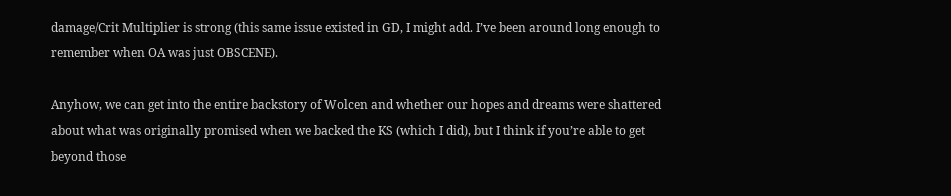damage/Crit Multiplier is strong (this same issue existed in GD, I might add. I’ve been around long enough to remember when OA was just OBSCENE).

Anyhow, we can get into the entire backstory of Wolcen and whether our hopes and dreams were shattered about what was originally promised when we backed the KS (which I did), but I think if you’re able to get beyond those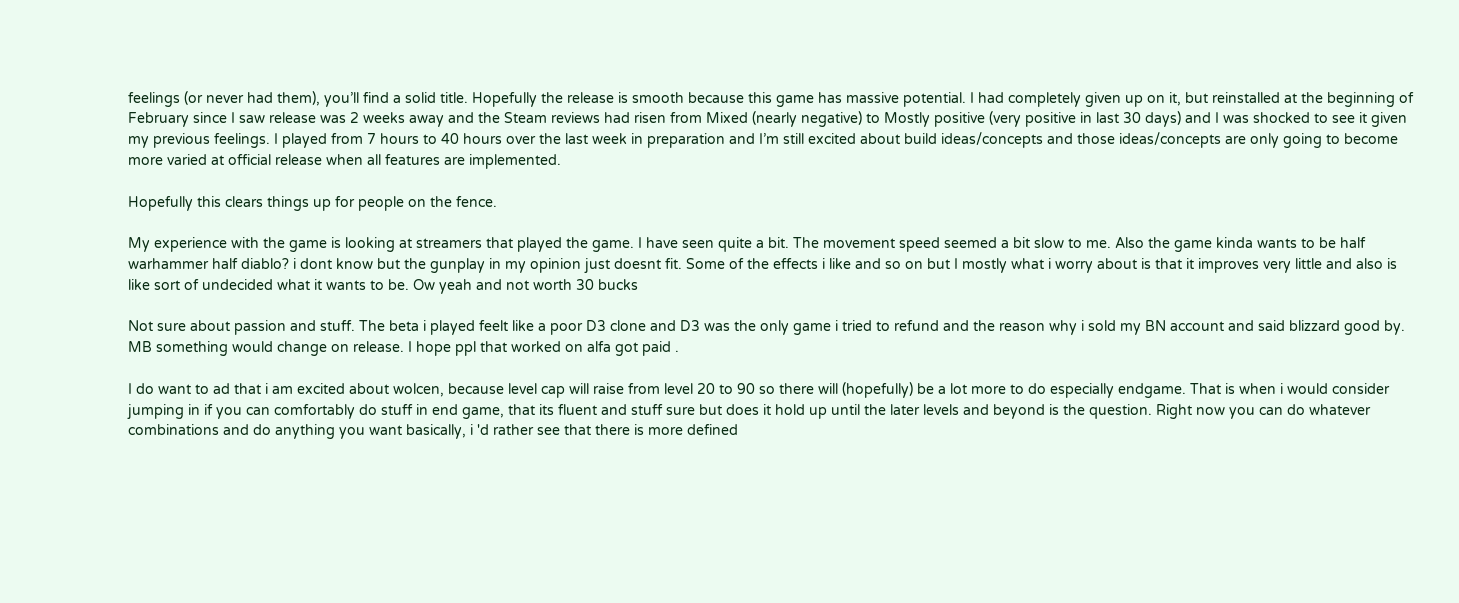feelings (or never had them), you’ll find a solid title. Hopefully the release is smooth because this game has massive potential. I had completely given up on it, but reinstalled at the beginning of February since I saw release was 2 weeks away and the Steam reviews had risen from Mixed (nearly negative) to Mostly positive (very positive in last 30 days) and I was shocked to see it given my previous feelings. I played from 7 hours to 40 hours over the last week in preparation and I’m still excited about build ideas/concepts and those ideas/concepts are only going to become more varied at official release when all features are implemented.

Hopefully this clears things up for people on the fence.

My experience with the game is looking at streamers that played the game. I have seen quite a bit. The movement speed seemed a bit slow to me. Also the game kinda wants to be half warhammer half diablo? i dont know but the gunplay in my opinion just doesnt fit. Some of the effects i like and so on but I mostly what i worry about is that it improves very little and also is like sort of undecided what it wants to be. Ow yeah and not worth 30 bucks

Not sure about passion and stuff. The beta i played feelt like a poor D3 clone and D3 was the only game i tried to refund and the reason why i sold my BN account and said blizzard good by.
MB something would change on release. I hope ppl that worked on alfa got paid .

I do want to ad that i am excited about wolcen, because level cap will raise from level 20 to 90 so there will (hopefully) be a lot more to do especially endgame. That is when i would consider jumping in if you can comfortably do stuff in end game, that its fluent and stuff sure but does it hold up until the later levels and beyond is the question. Right now you can do whatever combinations and do anything you want basically, i 'd rather see that there is more defined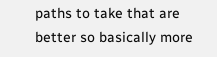paths to take that are better so basically more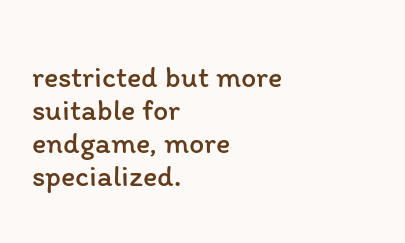restricted but more suitable for endgame, more specialized.